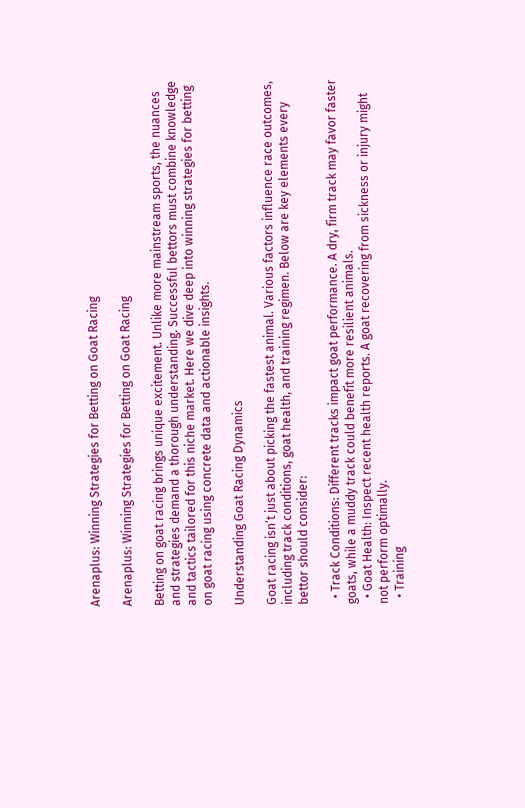Arenaplus: Winning Strategies for Betting on Goat Racing

Arenaplus: Winning Strategies for Betting on Goat Racing

Betting on goat racing brings unique excitement. Unlike more mainstream sports, the nuances and strategies demand a thorough understanding. Successful bettors must combine knowledge and tactics tailored for this niche market. Here we dive deep into winning strategies for betting on goat racing using concrete data and actionable insights.

Understanding Goat Racing Dynamics

Goat racing isn’t just about picking the fastest animal. Various factors influence race outcomes, including track conditions, goat health, and training regimen. Below are key elements every bettor should consider:

  • Track Conditions: Different tracks impact goat performance. A dry, firm track may favor faster goats, while a muddy track could benefit more resilient animals.
  • Goat Health: Inspect recent health reports. A goat recovering from sickness or injury might not perform optimally.
  • Training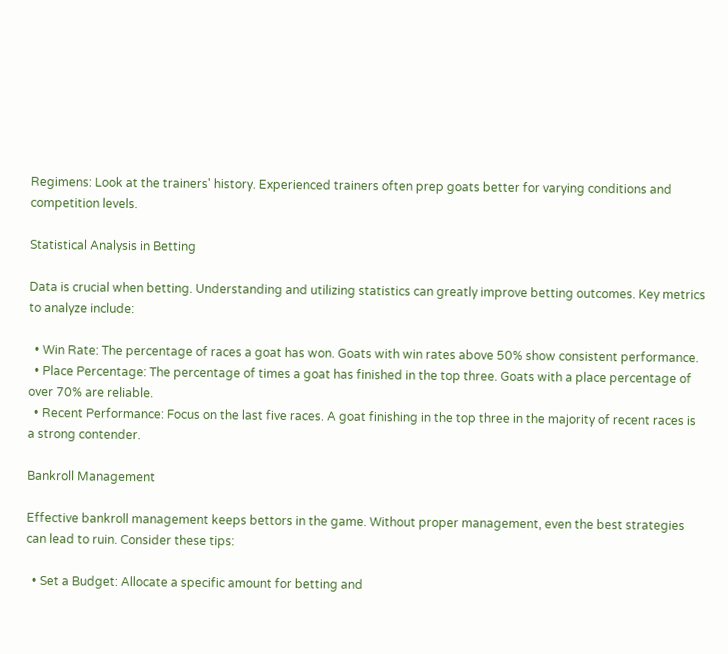Regimens: Look at the trainers' history. Experienced trainers often prep goats better for varying conditions and competition levels.

Statistical Analysis in Betting

Data is crucial when betting. Understanding and utilizing statistics can greatly improve betting outcomes. Key metrics to analyze include:

  • Win Rate: The percentage of races a goat has won. Goats with win rates above 50% show consistent performance.
  • Place Percentage: The percentage of times a goat has finished in the top three. Goats with a place percentage of over 70% are reliable.
  • Recent Performance: Focus on the last five races. A goat finishing in the top three in the majority of recent races is a strong contender.

Bankroll Management

Effective bankroll management keeps bettors in the game. Without proper management, even the best strategies can lead to ruin. Consider these tips:

  • Set a Budget: Allocate a specific amount for betting and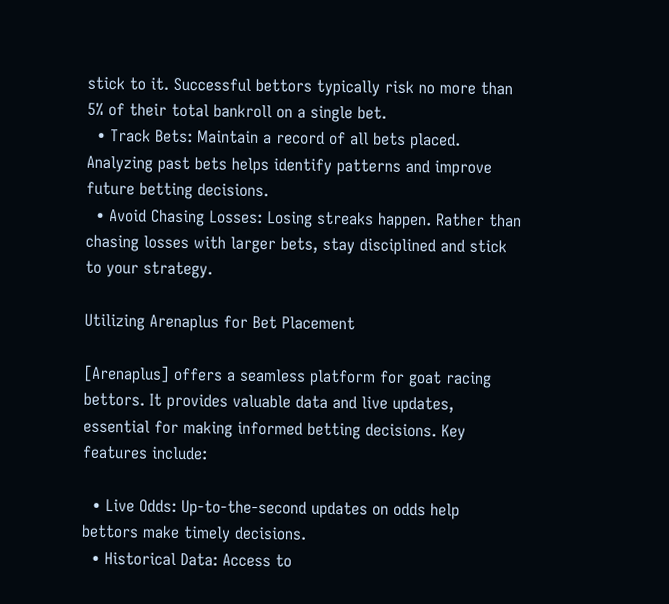stick to it. Successful bettors typically risk no more than 5% of their total bankroll on a single bet.
  • Track Bets: Maintain a record of all bets placed. Analyzing past bets helps identify patterns and improve future betting decisions.
  • Avoid Chasing Losses: Losing streaks happen. Rather than chasing losses with larger bets, stay disciplined and stick to your strategy.

Utilizing Arenaplus for Bet Placement

[Arenaplus] offers a seamless platform for goat racing bettors. It provides valuable data and live updates, essential for making informed betting decisions. Key features include:

  • Live Odds: Up-to-the-second updates on odds help bettors make timely decisions.
  • Historical Data: Access to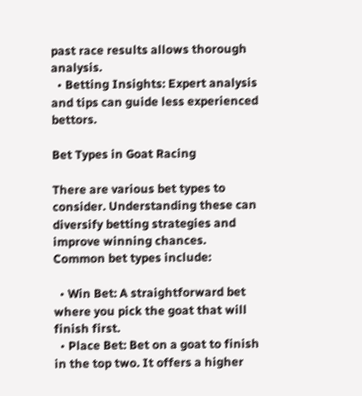past race results allows thorough analysis.
  • Betting Insights: Expert analysis and tips can guide less experienced bettors.

Bet Types in Goat Racing

There are various bet types to consider. Understanding these can diversify betting strategies and improve winning chances. Common bet types include:

  • Win Bet: A straightforward bet where you pick the goat that will finish first.
  • Place Bet: Bet on a goat to finish in the top two. It offers a higher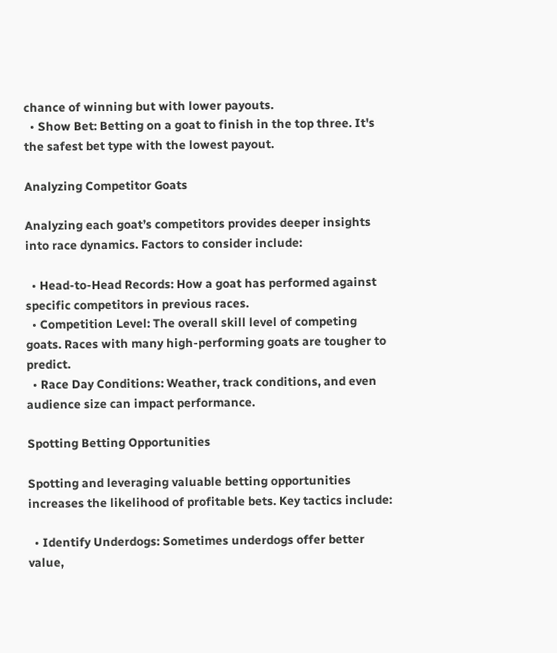chance of winning but with lower payouts.
  • Show Bet: Betting on a goat to finish in the top three. It's the safest bet type with the lowest payout.

Analyzing Competitor Goats

Analyzing each goat’s competitors provides deeper insights into race dynamics. Factors to consider include:

  • Head-to-Head Records: How a goat has performed against specific competitors in previous races.
  • Competition Level: The overall skill level of competing goats. Races with many high-performing goats are tougher to predict.
  • Race Day Conditions: Weather, track conditions, and even audience size can impact performance.

Spotting Betting Opportunities

Spotting and leveraging valuable betting opportunities increases the likelihood of profitable bets. Key tactics include:

  • Identify Underdogs: Sometimes underdogs offer better value,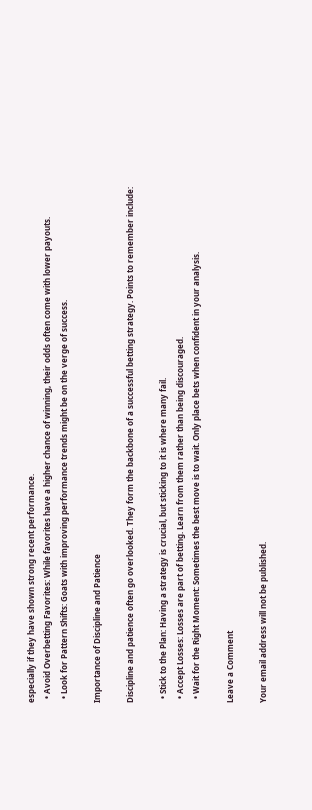especially if they have shown strong recent performance.
  • Avoid Overbetting Favorites: While favorites have a higher chance of winning, their odds often come with lower payouts.
  • Look for Pattern Shifts: Goats with improving performance trends might be on the verge of success.

Importance of Discipline and Patience

Discipline and patience often go overlooked. They form the backbone of a successful betting strategy. Points to remember include:

  • Stick to the Plan: Having a strategy is crucial, but sticking to it is where many fail.
  • Accept Losses: Losses are part of betting. Learn from them rather than being discouraged.
  • Wait for the Right Moment: Sometimes the best move is to wait. Only place bets when confident in your analysis.

Leave a Comment

Your email address will not be published.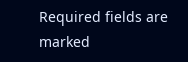Required fields are marked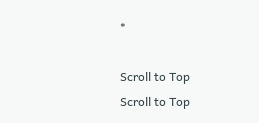*

Scroll to Top
Scroll to Top